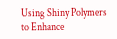Using Shiny Polymers to Enhance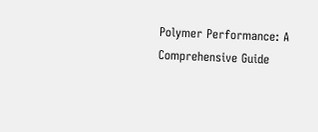Polymer Performance: A Comprehensive Guide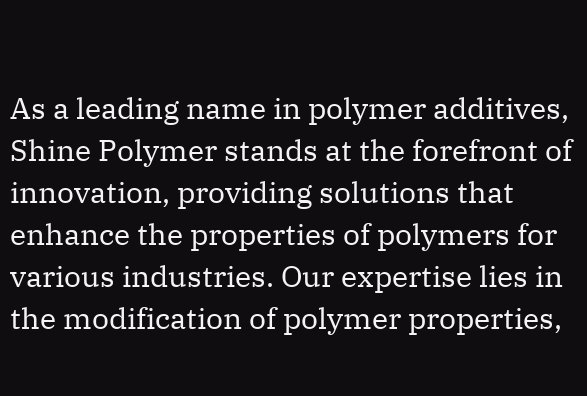As a leading name in polymer additives, Shine Polymer stands at the forefront of innovation, providing solutions that enhance the properties of polymers for various industries. Our expertise lies in the modification of polymer properties,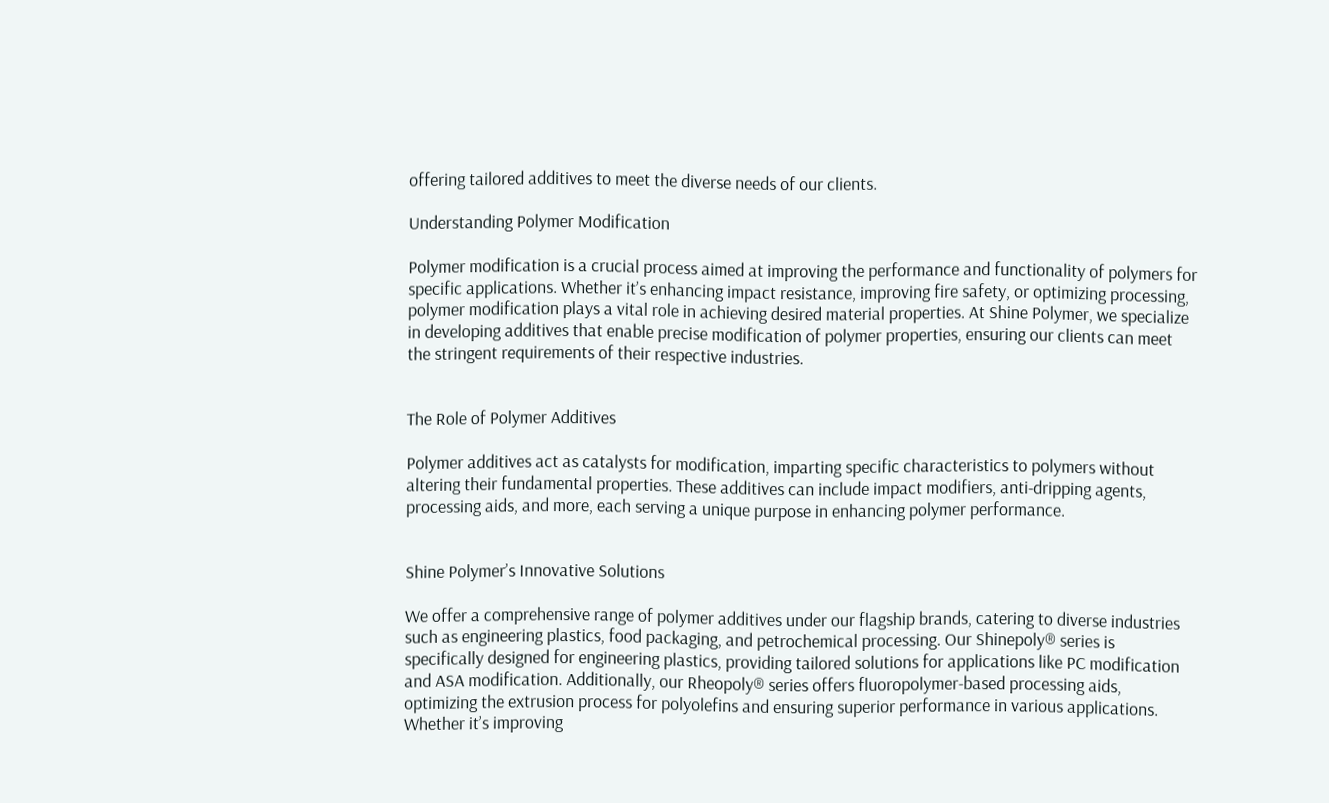offering tailored additives to meet the diverse needs of our clients.

Understanding Polymer Modification

Polymer modification is a crucial process aimed at improving the performance and functionality of polymers for specific applications. Whether it’s enhancing impact resistance, improving fire safety, or optimizing processing, polymer modification plays a vital role in achieving desired material properties. At Shine Polymer, we specialize in developing additives that enable precise modification of polymer properties, ensuring our clients can meet the stringent requirements of their respective industries.


The Role of Polymer Additives

Polymer additives act as catalysts for modification, imparting specific characteristics to polymers without altering their fundamental properties. These additives can include impact modifiers, anti-dripping agents, processing aids, and more, each serving a unique purpose in enhancing polymer performance.


Shine Polymer’s Innovative Solutions

We offer a comprehensive range of polymer additives under our flagship brands, catering to diverse industries such as engineering plastics, food packaging, and petrochemical processing. Our Shinepoly® series is specifically designed for engineering plastics, providing tailored solutions for applications like PC modification and ASA modification. Additionally, our Rheopoly® series offers fluoropolymer-based processing aids, optimizing the extrusion process for polyolefins and ensuring superior performance in various applications. Whether it’s improving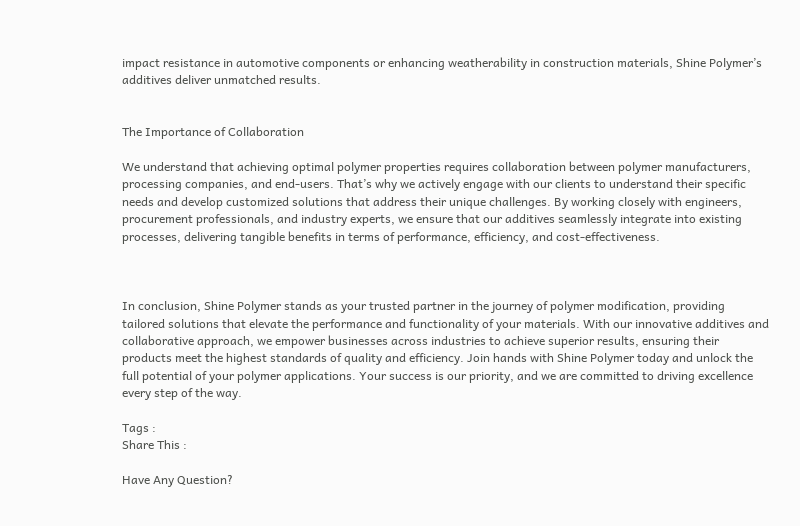impact resistance in automotive components or enhancing weatherability in construction materials, Shine Polymer’s additives deliver unmatched results.


The Importance of Collaboration

We understand that achieving optimal polymer properties requires collaboration between polymer manufacturers, processing companies, and end-users. That’s why we actively engage with our clients to understand their specific needs and develop customized solutions that address their unique challenges. By working closely with engineers, procurement professionals, and industry experts, we ensure that our additives seamlessly integrate into existing processes, delivering tangible benefits in terms of performance, efficiency, and cost-effectiveness.



In conclusion, Shine Polymer stands as your trusted partner in the journey of polymer modification, providing tailored solutions that elevate the performance and functionality of your materials. With our innovative additives and collaborative approach, we empower businesses across industries to achieve superior results, ensuring their products meet the highest standards of quality and efficiency. Join hands with Shine Polymer today and unlock the full potential of your polymer applications. Your success is our priority, and we are committed to driving excellence every step of the way.

Tags :
Share This :

Have Any Question?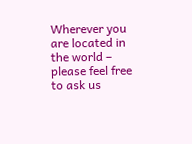Wherever you are located in the world – please feel free to ask us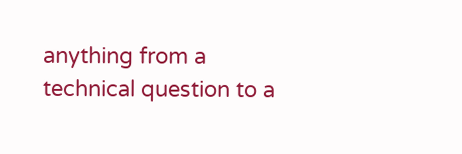anything from a technical question to a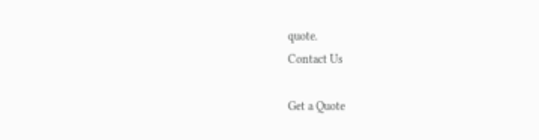quote.
Contact Us

Get a Quote